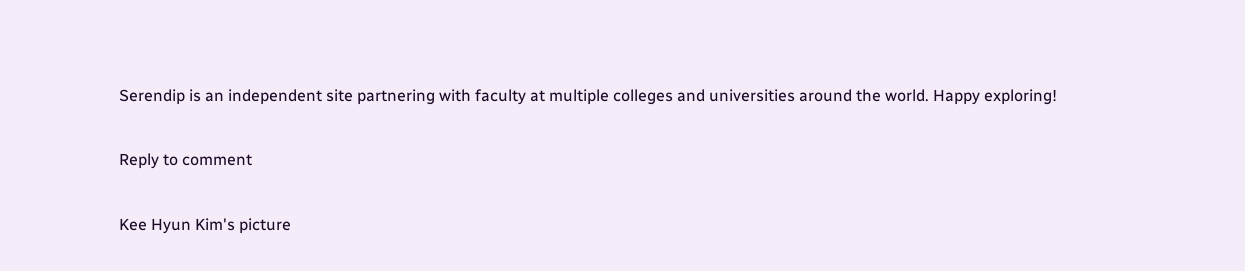Serendip is an independent site partnering with faculty at multiple colleges and universities around the world. Happy exploring!

Reply to comment

Kee Hyun Kim's picture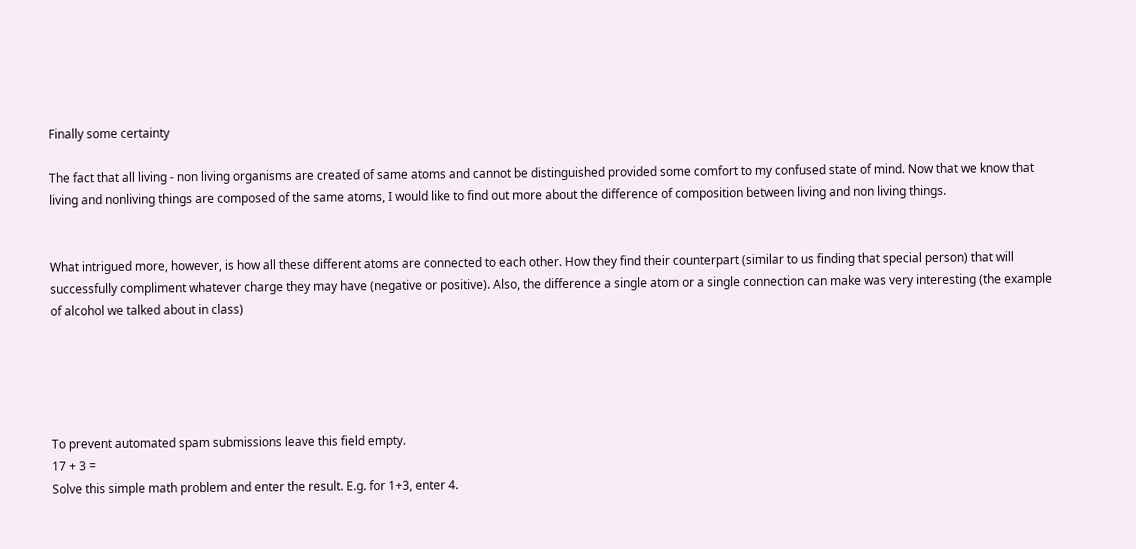Finally some certainty

The fact that all living - non living organisms are created of same atoms and cannot be distinguished provided some comfort to my confused state of mind. Now that we know that living and nonliving things are composed of the same atoms, I would like to find out more about the difference of composition between living and non living things.


What intrigued more, however, is how all these different atoms are connected to each other. How they find their counterpart (similar to us finding that special person) that will successfully compliment whatever charge they may have (negative or positive). Also, the difference a single atom or a single connection can make was very interesting (the example of alcohol we talked about in class)





To prevent automated spam submissions leave this field empty.
17 + 3 =
Solve this simple math problem and enter the result. E.g. for 1+3, enter 4.